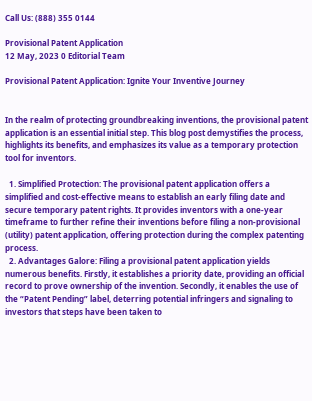Call Us: (888) 355 0144

Provisional Patent Application
12 May, 2023 0 Editorial Team

Provisional Patent Application: Ignite Your Inventive Journey


In the realm of protecting groundbreaking inventions, the provisional patent application is an essential initial step. This blog post demystifies the process, highlights its benefits, and emphasizes its value as a temporary protection tool for inventors.

  1. Simplified Protection: The provisional patent application offers a simplified and cost-effective means to establish an early filing date and secure temporary patent rights. It provides inventors with a one-year timeframe to further refine their inventions before filing a non-provisional (utility) patent application, offering protection during the complex patenting process.
  2. Advantages Galore: Filing a provisional patent application yields numerous benefits. Firstly, it establishes a priority date, providing an official record to prove ownership of the invention. Secondly, it enables the use of the “Patent Pending” label, deterring potential infringers and signaling to investors that steps have been taken to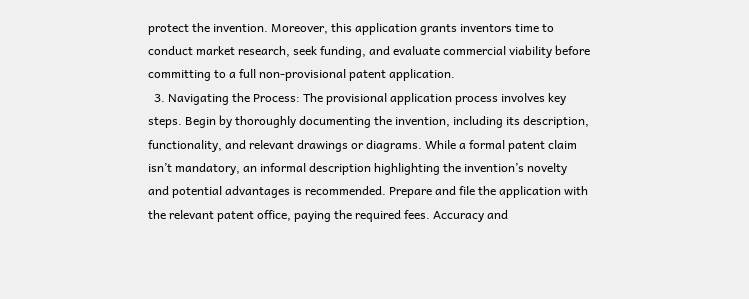protect the invention. Moreover, this application grants inventors time to conduct market research, seek funding, and evaluate commercial viability before committing to a full non-provisional patent application.
  3. Navigating the Process: The provisional application process involves key steps. Begin by thoroughly documenting the invention, including its description, functionality, and relevant drawings or diagrams. While a formal patent claim isn’t mandatory, an informal description highlighting the invention’s novelty and potential advantages is recommended. Prepare and file the application with the relevant patent office, paying the required fees. Accuracy and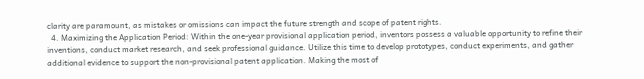clarity are paramount, as mistakes or omissions can impact the future strength and scope of patent rights.
  4. Maximizing the Application Period: Within the one-year provisional application period, inventors possess a valuable opportunity to refine their inventions, conduct market research, and seek professional guidance. Utilize this time to develop prototypes, conduct experiments, and gather additional evidence to support the non-provisional patent application. Making the most of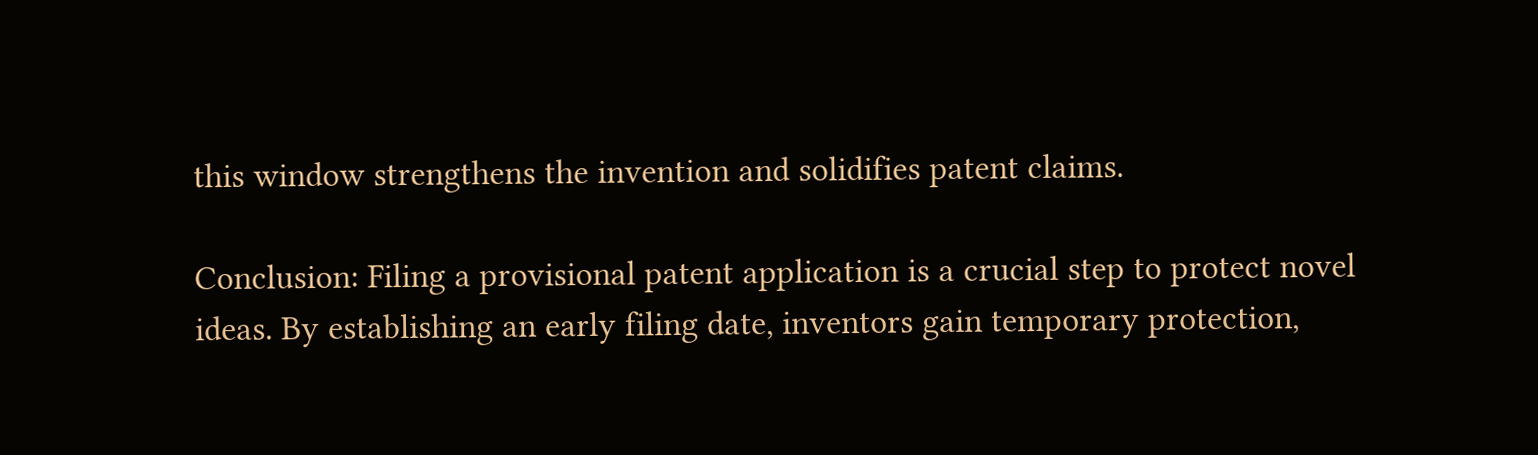this window strengthens the invention and solidifies patent claims.

Conclusion: Filing a provisional patent application is a crucial step to protect novel ideas. By establishing an early filing date, inventors gain temporary protection,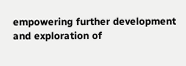empowering further development and exploration of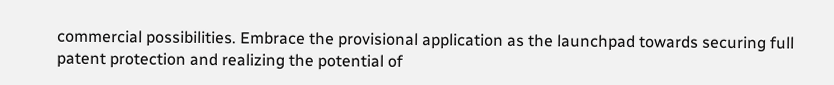commercial possibilities. Embrace the provisional application as the launchpad towards securing full patent protection and realizing the potential of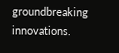groundbreaking innovations.